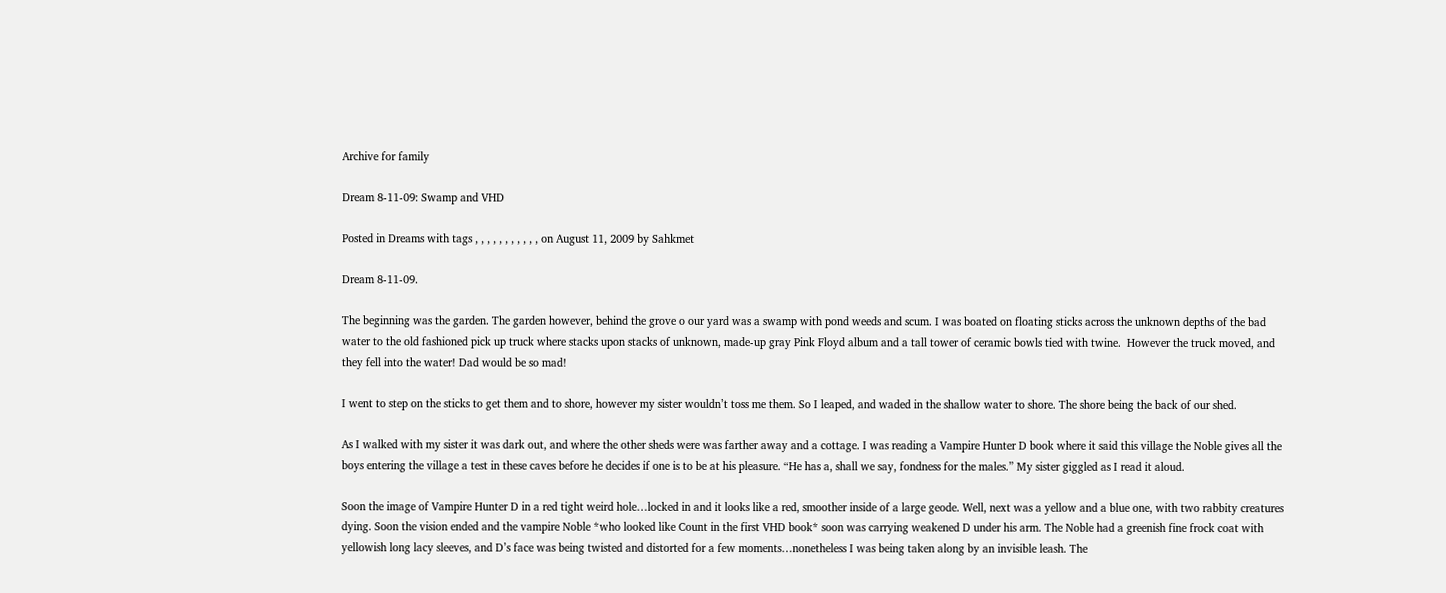Archive for family

Dream 8-11-09: Swamp and VHD

Posted in Dreams with tags , , , , , , , , , , , on August 11, 2009 by Sahkmet

Dream 8-11-09.

The beginning was the garden. The garden however, behind the grove o our yard was a swamp with pond weeds and scum. I was boated on floating sticks across the unknown depths of the bad water to the old fashioned pick up truck where stacks upon stacks of unknown, made-up gray Pink Floyd album and a tall tower of ceramic bowls tied with twine.  However the truck moved, and they fell into the water! Dad would be so mad!

I went to step on the sticks to get them and to shore, however my sister wouldn’t toss me them. So I leaped, and waded in the shallow water to shore. The shore being the back of our shed.

As I walked with my sister it was dark out, and where the other sheds were was farther away and a cottage. I was reading a Vampire Hunter D book where it said this village the Noble gives all the boys entering the village a test in these caves before he decides if one is to be at his pleasure. “He has a, shall we say, fondness for the males.” My sister giggled as I read it aloud.

Soon the image of Vampire Hunter D in a red tight weird hole…locked in and it looks like a red, smoother inside of a large geode. Well, next was a yellow and a blue one, with two rabbity creatures dying. Soon the vision ended and the vampire Noble *who looked like Count in the first VHD book* soon was carrying weakened D under his arm. The Noble had a greenish fine frock coat with yellowish long lacy sleeves, and D’s face was being twisted and distorted for a few moments…nonetheless I was being taken along by an invisible leash. The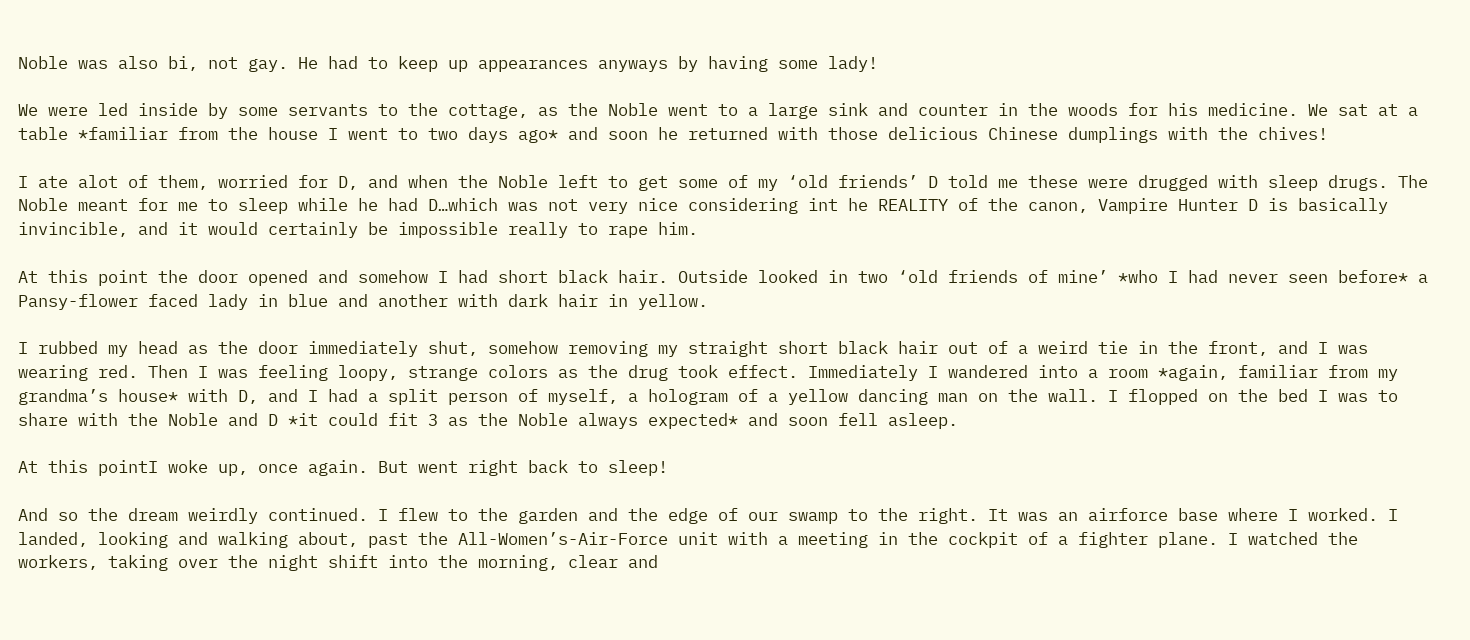Noble was also bi, not gay. He had to keep up appearances anyways by having some lady!

We were led inside by some servants to the cottage, as the Noble went to a large sink and counter in the woods for his medicine. We sat at a table *familiar from the house I went to two days ago* and soon he returned with those delicious Chinese dumplings with the chives!

I ate alot of them, worried for D, and when the Noble left to get some of my ‘old friends’ D told me these were drugged with sleep drugs. The Noble meant for me to sleep while he had D…which was not very nice considering int he REALITY of the canon, Vampire Hunter D is basically invincible, and it would certainly be impossible really to rape him.

At this point the door opened and somehow I had short black hair. Outside looked in two ‘old friends of mine’ *who I had never seen before* a Pansy-flower faced lady in blue and another with dark hair in yellow.

I rubbed my head as the door immediately shut, somehow removing my straight short black hair out of a weird tie in the front, and I was wearing red. Then I was feeling loopy, strange colors as the drug took effect. Immediately I wandered into a room *again, familiar from my grandma’s house* with D, and I had a split person of myself, a hologram of a yellow dancing man on the wall. I flopped on the bed I was to share with the Noble and D *it could fit 3 as the Noble always expected* and soon fell asleep.

At this pointI woke up, once again. But went right back to sleep!

And so the dream weirdly continued. I flew to the garden and the edge of our swamp to the right. It was an airforce base where I worked. I landed, looking and walking about, past the All-Women’s-Air-Force unit with a meeting in the cockpit of a fighter plane. I watched the workers, taking over the night shift into the morning, clear and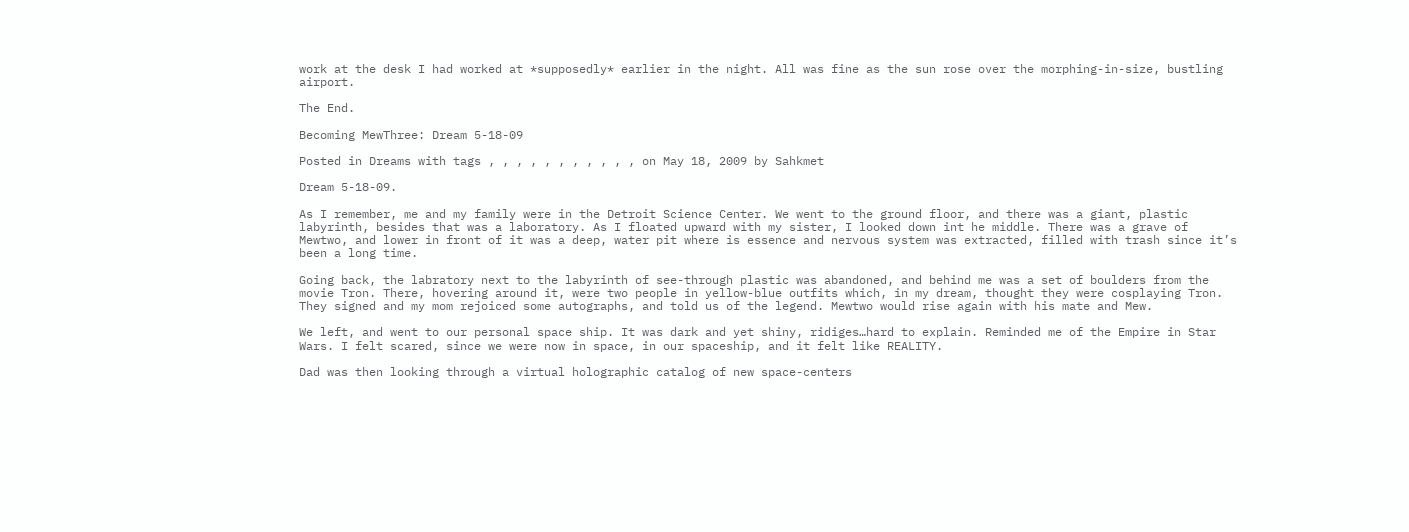work at the desk I had worked at *supposedly* earlier in the night. All was fine as the sun rose over the morphing-in-size, bustling airport.

The End.

Becoming MewThree: Dream 5-18-09

Posted in Dreams with tags , , , , , , , , , , , on May 18, 2009 by Sahkmet

Dream 5-18-09.

As I remember, me and my family were in the Detroit Science Center. We went to the ground floor, and there was a giant, plastic labyrinth, besides that was a laboratory. As I floated upward with my sister, I looked down int he middle. There was a grave of Mewtwo, and lower in front of it was a deep, water pit where is essence and nervous system was extracted, filled with trash since it’s been a long time.

Going back, the labratory next to the labyrinth of see-through plastic was abandoned, and behind me was a set of boulders from the movie Tron. There, hovering around it, were two people in yellow-blue outfits which, in my dream, thought they were cosplaying Tron. They signed and my mom rejoiced some autographs, and told us of the legend. Mewtwo would rise again with his mate and Mew.

We left, and went to our personal space ship. It was dark and yet shiny, ridiges…hard to explain. Reminded me of the Empire in Star Wars. I felt scared, since we were now in space, in our spaceship, and it felt like REALITY.

Dad was then looking through a virtual holographic catalog of new space-centers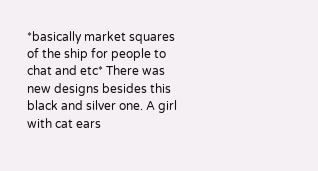*basically market squares of the ship for people to chat and etc* There was new designs besides this black and silver one. A girl with cat ears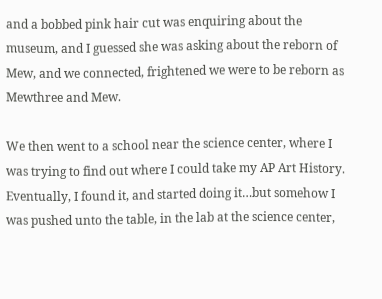and a bobbed pink hair cut was enquiring about the museum, and I guessed she was asking about the reborn of Mew, and we connected, frightened we were to be reborn as Mewthree and Mew.

We then went to a school near the science center, where I was trying to find out where I could take my AP Art History. Eventually, I found it, and started doing it…but somehow I was pushed unto the table, in the lab at the science center,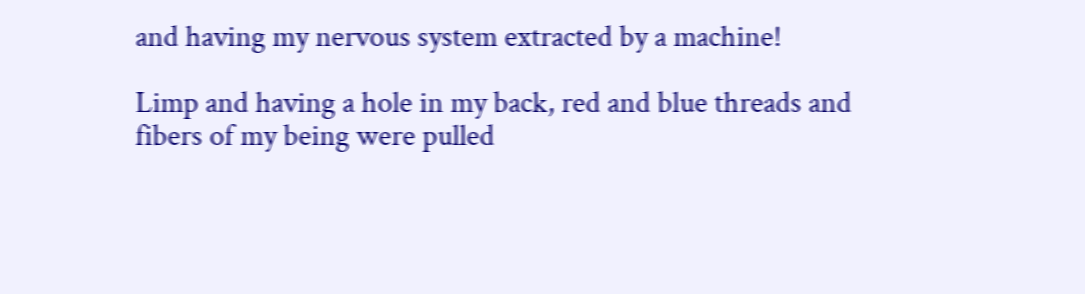and having my nervous system extracted by a machine!

Limp and having a hole in my back, red and blue threads and fibers of my being were pulled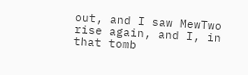out, and I saw MewTwo rise again, and I, in that tomb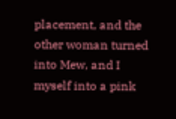placement, and the other woman turned into Mew, and I myself into a pink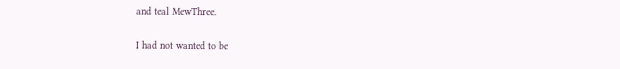and teal MewThree.

I had not wanted to be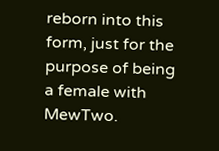reborn into this form, just for the purpose of being a female with MewTwo.